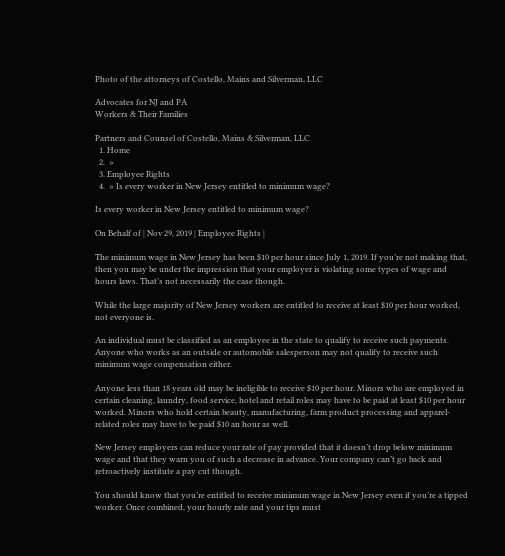Photo of the attorneys of Costello, Mains and Silverman, LLC

Advocates for NJ and PA
Workers & Their Families

Partners and Counsel of Costello, Mains & Silverman, LLC
  1. Home
  2.  »
  3. Employee Rights
  4.  » Is every worker in New Jersey entitled to minimum wage?

Is every worker in New Jersey entitled to minimum wage?

On Behalf of | Nov 29, 2019 | Employee Rights |

The minimum wage in New Jersey has been $10 per hour since July 1, 2019. If you’re not making that, then you may be under the impression that your employer is violating some types of wage and hours laws. That’s not necessarily the case though.

While the large majority of New Jersey workers are entitled to receive at least $10 per hour worked, not everyone is.

An individual must be classified as an employee in the state to qualify to receive such payments. Anyone who works as an outside or automobile salesperson may not qualify to receive such minimum wage compensation either.

Anyone less than 18 years old may be ineligible to receive $10 per hour. Minors who are employed in certain cleaning, laundry, food service, hotel and retail roles may have to be paid at least $10 per hour worked. Minors who hold certain beauty, manufacturing, farm product processing and apparel-related roles may have to be paid $10 an hour as well.

New Jersey employers can reduce your rate of pay provided that it doesn’t drop below minimum wage and that they warn you of such a decrease in advance. Your company can’t go back and retroactively institute a pay cut though.

You should know that you’re entitled to receive minimum wage in New Jersey even if you’re a tipped worker. Once combined, your hourly rate and your tips must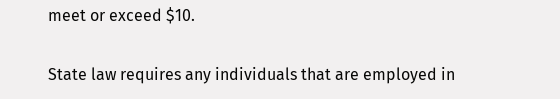meet or exceed $10.

State law requires any individuals that are employed in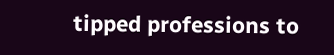tipped professions to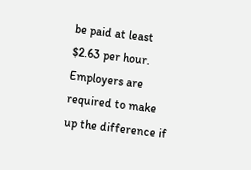be paid at least $2.63 per hour. Employers are required to make up the difference if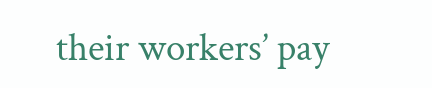their workers’ pay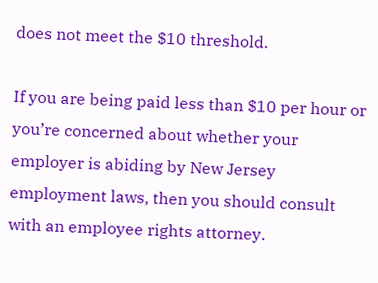does not meet the $10 threshold.

If you are being paid less than $10 per hour or you’re concerned about whether your employer is abiding by New Jersey employment laws, then you should consult with an employee rights attorney.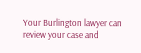Your Burlington lawyer can review your case and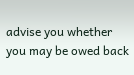advise you whether you may be owed back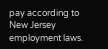pay according to New Jersey employment laws.